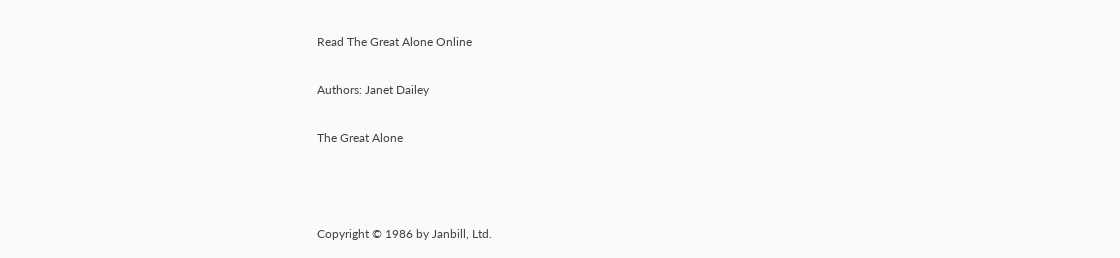Read The Great Alone Online

Authors: Janet Dailey

The Great Alone



Copyright © 1986 by Janbill, Ltd.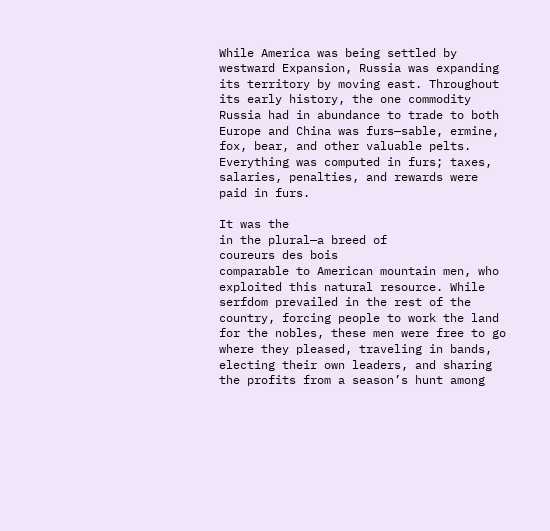While America was being settled by westward Expansion, Russia was expanding its territory by moving east. Throughout its early history, the one commodity Russia had in abundance to trade to both Europe and China was furs—sable, ermine, fox, bear, and other valuable pelts. Everything was computed in furs; taxes, salaries, penalties, and rewards were paid in furs.

It was the
in the plural—a breed of
coureurs des bois
comparable to American mountain men, who exploited this natural resource. While serfdom prevailed in the rest of the country, forcing people to work the land for the nobles, these men were free to go where they pleased, traveling in bands, electing their own leaders, and sharing the profits from a season’s hunt among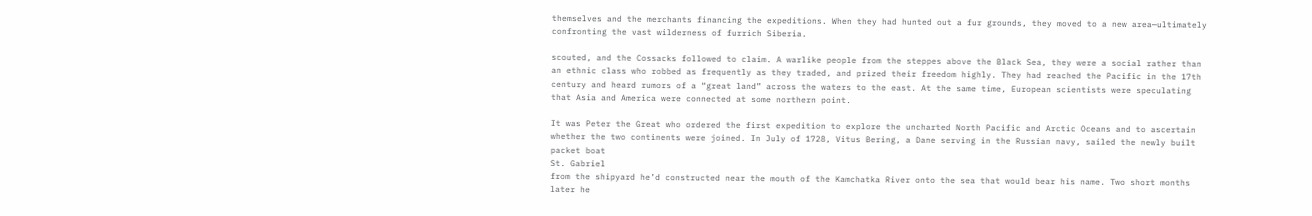themselves and the merchants financing the expeditions. When they had hunted out a fur grounds, they moved to a new area—ultimately confronting the vast wilderness of furrich Siberia.

scouted, and the Cossacks followed to claim. A warlike people from the steppes above the Black Sea, they were a social rather than an ethnic class who robbed as frequently as they traded, and prized their freedom highly. They had reached the Pacific in the 17th century and heard rumors of a “great land” across the waters to the east. At the same time, European scientists were speculating that Asia and America were connected at some northern point.

It was Peter the Great who ordered the first expedition to explore the uncharted North Pacific and Arctic Oceans and to ascertain whether the two continents were joined. In July of 1728, Vitus Bering, a Dane serving in the Russian navy, sailed the newly built packet boat
St. Gabriel
from the shipyard he’d constructed near the mouth of the Kamchatka River onto the sea that would bear his name. Two short months later he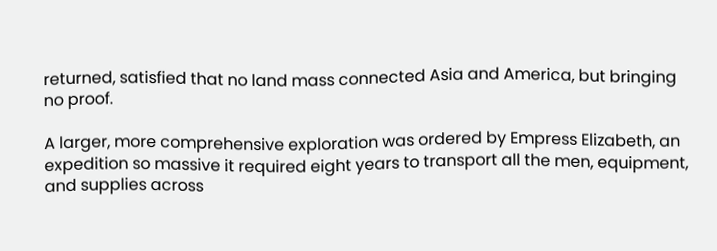returned, satisfied that no land mass connected Asia and America, but bringing no proof.

A larger, more comprehensive exploration was ordered by Empress Elizabeth, an expedition so massive it required eight years to transport all the men, equipment, and supplies across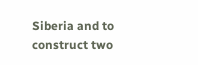Siberia and to construct two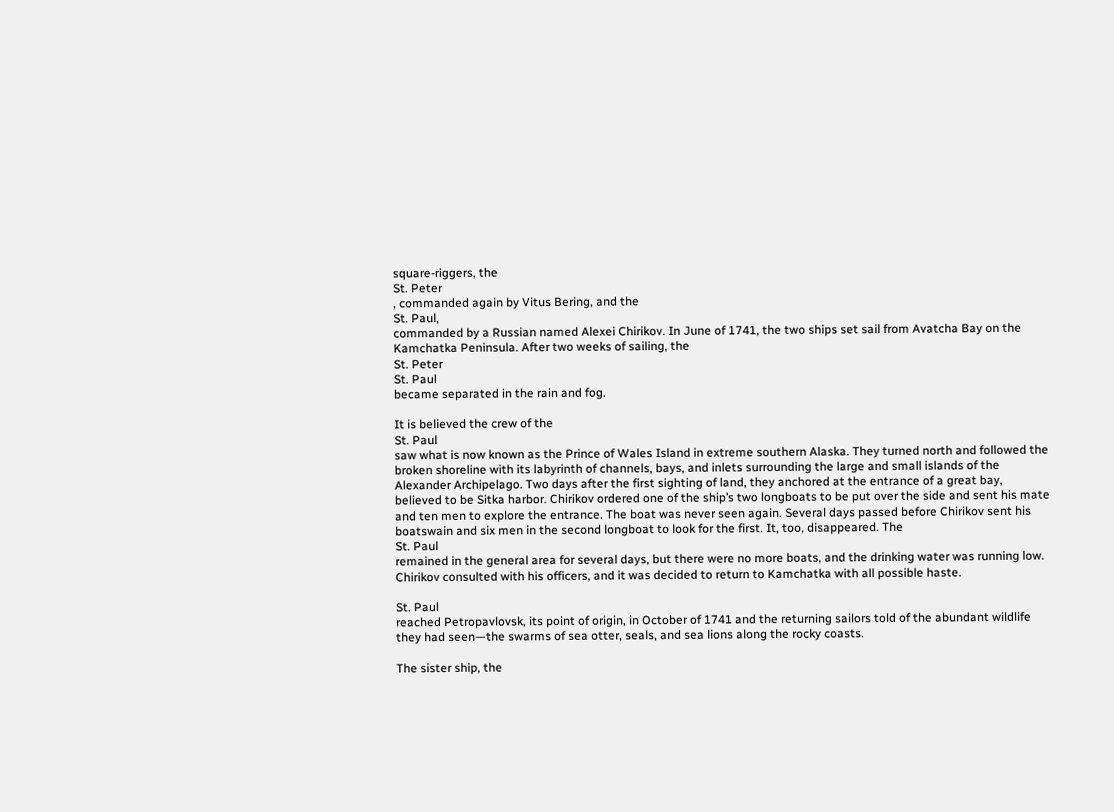square-riggers, the
St. Peter
, commanded again by Vitus Bering, and the
St. Paul,
commanded by a Russian named Alexei Chirikov. In June of 1741, the two ships set sail from Avatcha Bay on the Kamchatka Peninsula. After two weeks of sailing, the
St. Peter
St. Paul
became separated in the rain and fog.

It is believed the crew of the
St. Paul
saw what is now known as the Prince of Wales Island in extreme southern Alaska. They turned north and followed the broken shoreline with its labyrinth of channels, bays, and inlets surrounding the large and small islands of the Alexander Archipelago. Two days after the first sighting of land, they anchored at the entrance of a great bay, believed to be Sitka harbor. Chirikov ordered one of the ship’s two longboats to be put over the side and sent his mate and ten men to explore the entrance. The boat was never seen again. Several days passed before Chirikov sent his boatswain and six men in the second longboat to look for the first. It, too, disappeared. The
St. Paul
remained in the general area for several days, but there were no more boats, and the drinking water was running low. Chirikov consulted with his officers, and it was decided to return to Kamchatka with all possible haste.

St. Paul
reached Petropavlovsk, its point of origin, in October of 1741 and the returning sailors told of the abundant wildlife they had seen—the swarms of sea otter, seals, and sea lions along the rocky coasts.

The sister ship, the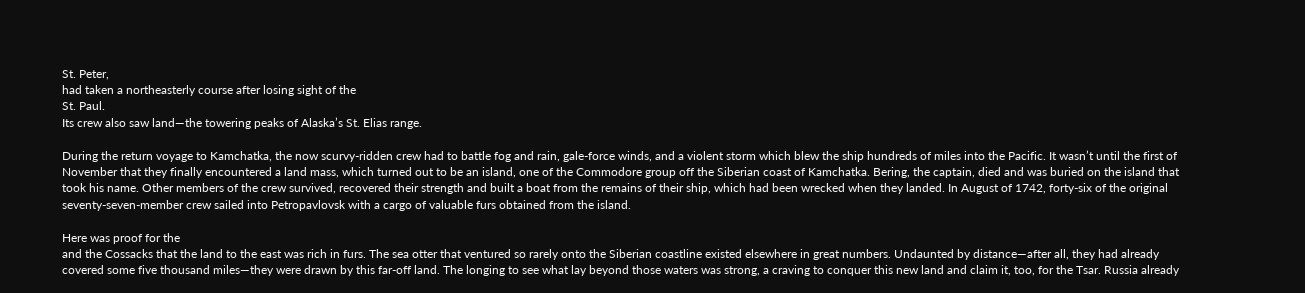St. Peter,
had taken a northeasterly course after losing sight of the
St. Paul.
Its crew also saw land—the towering peaks of Alaska’s St. Elias range.

During the return voyage to Kamchatka, the now scurvy-ridden crew had to battle fog and rain, gale-force winds, and a violent storm which blew the ship hundreds of miles into the Pacific. It wasn’t until the first of November that they finally encountered a land mass, which turned out to be an island, one of the Commodore group off the Siberian coast of Kamchatka. Bering, the captain, died and was buried on the island that took his name. Other members of the crew survived, recovered their strength and built a boat from the remains of their ship, which had been wrecked when they landed. In August of 1742, forty-six of the original seventy-seven-member crew sailed into Petropavlovsk with a cargo of valuable furs obtained from the island.

Here was proof for the
and the Cossacks that the land to the east was rich in furs. The sea otter that ventured so rarely onto the Siberian coastline existed elsewhere in great numbers. Undaunted by distance—after all, they had already covered some five thousand miles—they were drawn by this far-off land. The longing to see what lay beyond those waters was strong, a craving to conquer this new land and claim it, too, for the Tsar. Russia already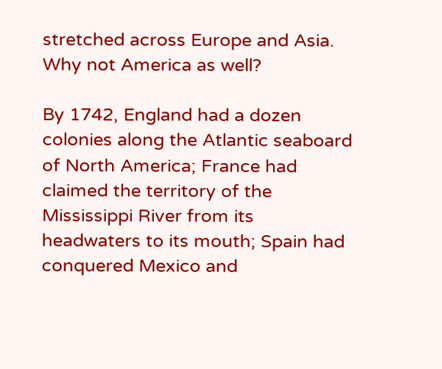stretched across Europe and Asia. Why not America as well?

By 1742, England had a dozen colonies along the Atlantic seaboard of North America; France had claimed the territory of the Mississippi River from its headwaters to its mouth; Spain had conquered Mexico and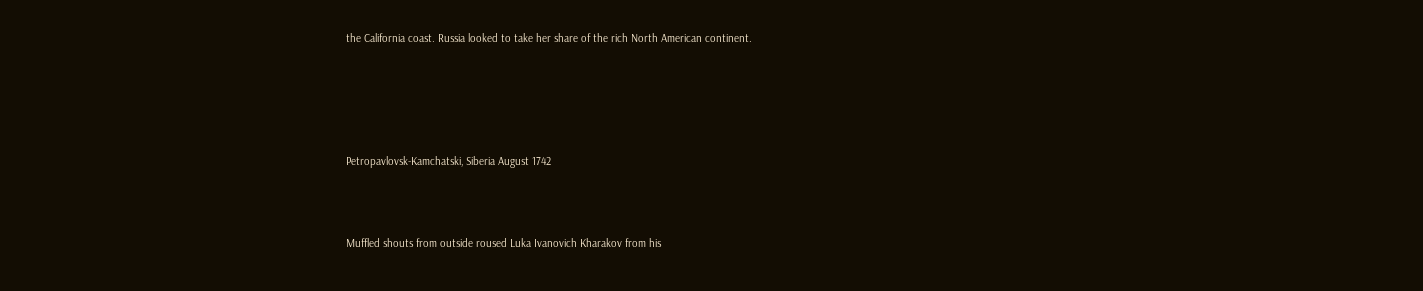the California coast. Russia looked to take her share of the rich North American continent.





Petropavlovsk-Kamchatski, Siberia August 1742



Muffled shouts from outside roused Luka Ivanovich Kharakov from his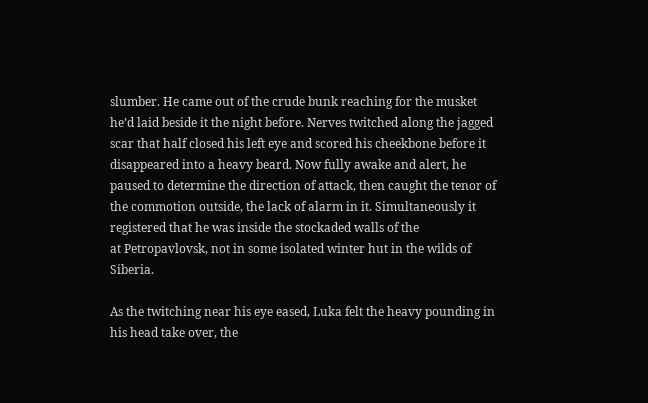slumber. He came out of the crude bunk reaching for the musket he’d laid beside it the night before. Nerves twitched along the jagged scar that half closed his left eye and scored his cheekbone before it disappeared into a heavy beard. Now fully awake and alert, he paused to determine the direction of attack, then caught the tenor of the commotion outside, the lack of alarm in it. Simultaneously it registered that he was inside the stockaded walls of the
at Petropavlovsk, not in some isolated winter hut in the wilds of Siberia.

As the twitching near his eye eased, Luka felt the heavy pounding in his head take over, the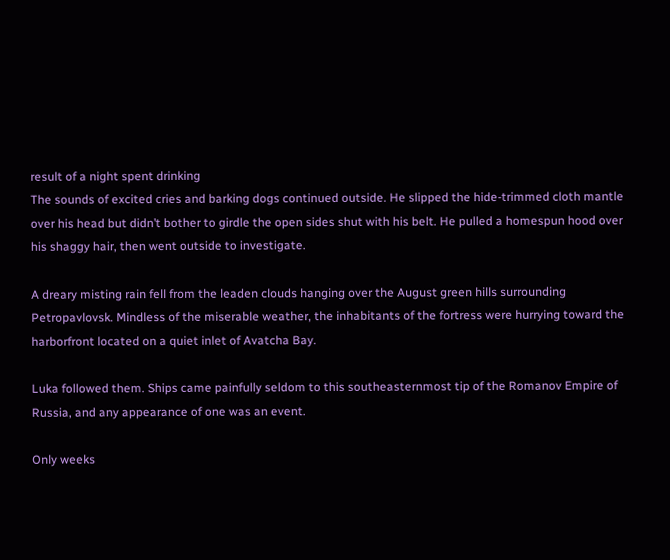result of a night spent drinking
The sounds of excited cries and barking dogs continued outside. He slipped the hide-trimmed cloth mantle over his head but didn’t bother to girdle the open sides shut with his belt. He pulled a homespun hood over his shaggy hair, then went outside to investigate.

A dreary misting rain fell from the leaden clouds hanging over the August green hills surrounding Petropavlovsk. Mindless of the miserable weather, the inhabitants of the fortress were hurrying toward the harborfront located on a quiet inlet of Avatcha Bay.

Luka followed them. Ships came painfully seldom to this southeasternmost tip of the Romanov Empire of Russia, and any appearance of one was an event.

Only weeks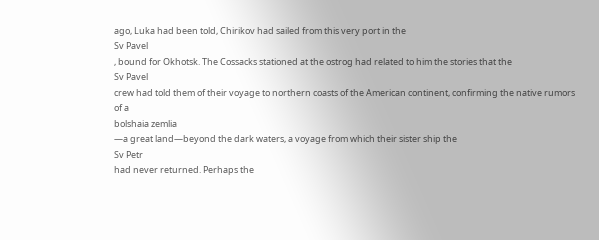ago, Luka had been told, Chirikov had sailed from this very port in the
Sv Pavel
, bound for Okhotsk. The Cossacks stationed at the ostrog had related to him the stories that the
Sv Pavel
crew had told them of their voyage to northern coasts of the American continent, confirming the native rumors of a
bolshaia zemlia
—a great land—beyond the dark waters, a voyage from which their sister ship the
Sv Petr
had never returned. Perhaps the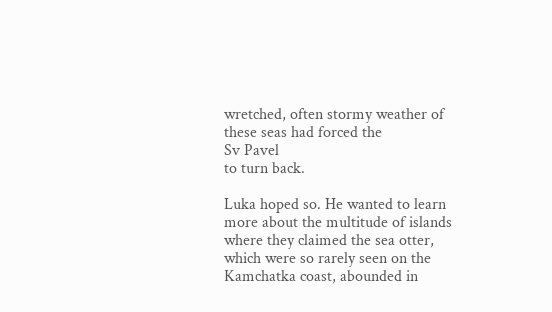wretched, often stormy weather of these seas had forced the
Sv Pavel
to turn back.

Luka hoped so. He wanted to learn more about the multitude of islands where they claimed the sea otter, which were so rarely seen on the Kamchatka coast, abounded in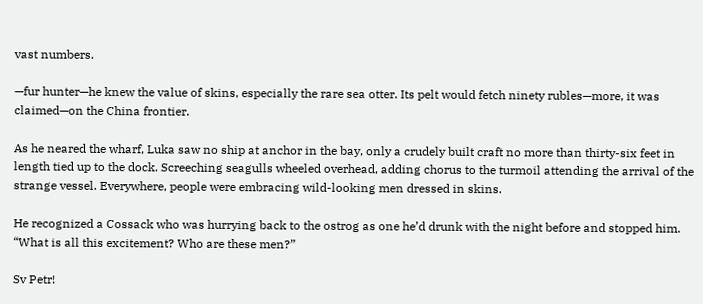vast numbers.

—fur hunter—he knew the value of skins, especially the rare sea otter. Its pelt would fetch ninety rubles—more, it was claimed—on the China frontier.

As he neared the wharf, Luka saw no ship at anchor in the bay, only a crudely built craft no more than thirty-six feet in length tied up to the dock. Screeching seagulls wheeled overhead, adding chorus to the turmoil attending the arrival of the strange vessel. Everywhere, people were embracing wild-looking men dressed in skins.

He recognized a Cossack who was hurrying back to the ostrog as one he’d drunk with the night before and stopped him. “What is all this excitement? Who are these men?”

Sv Petr!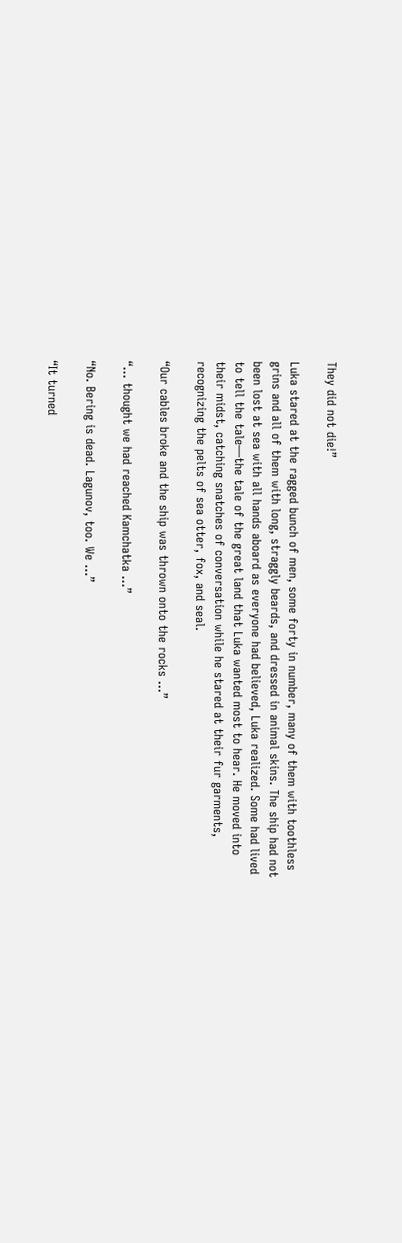They did not die!”

Luka stared at the ragged bunch of men, some forty in number, many of them with toothless grins and all of them with long, straggly beards, and dressed in animal skins. The ship had not been lost at sea with all hands aboard as everyone had believed, Luka realized. Some had lived to tell the tale—the tale of the great land that Luka wanted most to hear. He moved into their midst, catching snatches of conversation while he stared at their fur garments, recognizing the pelts of sea otter, fox, and seal.

“Our cables broke and the ship was thrown onto the rocks …”

“… thought we had reached Kamchatka …”

“No. Bering is dead. Lagunov, too. We …”

“It turned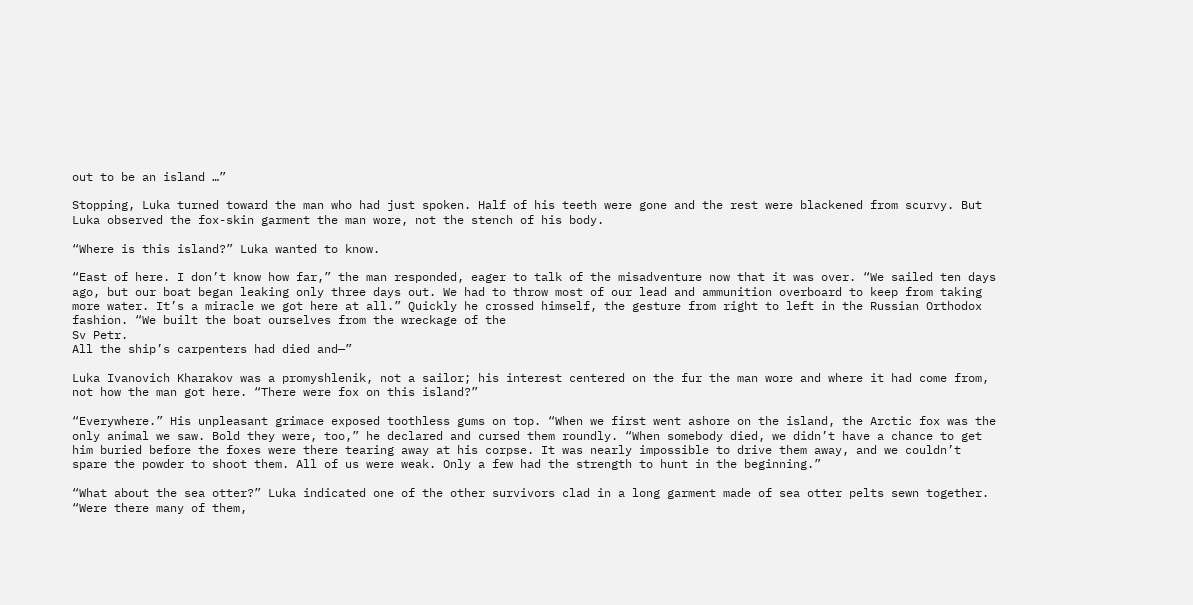out to be an island …”

Stopping, Luka turned toward the man who had just spoken. Half of his teeth were gone and the rest were blackened from scurvy. But Luka observed the fox-skin garment the man wore, not the stench of his body.

“Where is this island?” Luka wanted to know.

“East of here. I don’t know how far,” the man responded, eager to talk of the misadventure now that it was over. “We sailed ten days ago, but our boat began leaking only three days out. We had to throw most of our lead and ammunition overboard to keep from taking more water. It’s a miracle we got here at all.” Quickly he crossed himself, the gesture from right to left in the Russian Orthodox fashion. “We built the boat ourselves from the wreckage of the
Sv Petr.
All the ship’s carpenters had died and—”

Luka Ivanovich Kharakov was a promyshlenik, not a sailor; his interest centered on the fur the man wore and where it had come from, not how the man got here. “There were fox on this island?”

“Everywhere.” His unpleasant grimace exposed toothless gums on top. “When we first went ashore on the island, the Arctic fox was the only animal we saw. Bold they were, too,” he declared and cursed them roundly. “When somebody died, we didn’t have a chance to get him buried before the foxes were there tearing away at his corpse. It was nearly impossible to drive them away, and we couldn’t spare the powder to shoot them. All of us were weak. Only a few had the strength to hunt in the beginning.”

“What about the sea otter?” Luka indicated one of the other survivors clad in a long garment made of sea otter pelts sewn together. “Were there many of them,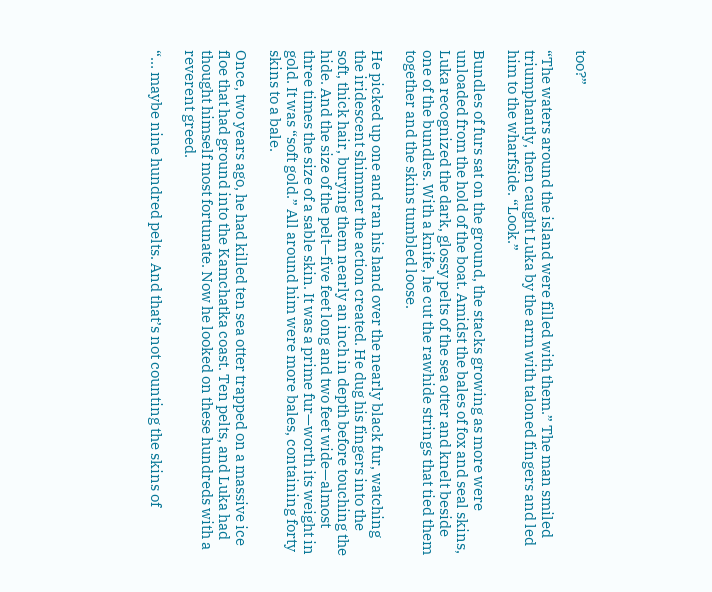too?”

“The waters around the island were filled with them.” The man smiled triumphantly, then caught Luka by the arm with taloned fingers and led him to the wharfside. “Look.”

Bundles of furs sat on the ground, the stacks growing as more were unloaded from the hold of the boat. Amidst the bales of fox and seal skins, Luka recognized the dark, glossy pelts of the sea otter and knelt beside one of the bundles. With a knife, he cut the rawhide strings that tied them together and the skins tumbled loose.

He picked up one and ran his hand over the nearly black fur, watching the iridescent shimmer the action created. He dug his fingers into the soft, thick hair, burying them nearly an inch in depth before touching the hide. And the size of the pelt—five feet long and two feet wide—almost three times the size of a sable skin. It was a prime fur—worth its weight in gold. It was “soft gold.” All around him were more bales, containing forty skins to a bale.

Once, two years ago, he had killed ten sea otter trapped on a massive ice floe that had ground into the Kamchatka coast. Ten pelts, and Luka had thought himself most fortunate. Now he looked on these hundreds with a reverent greed.

“… maybe nine hundred pelts. And that’s not counting the skins of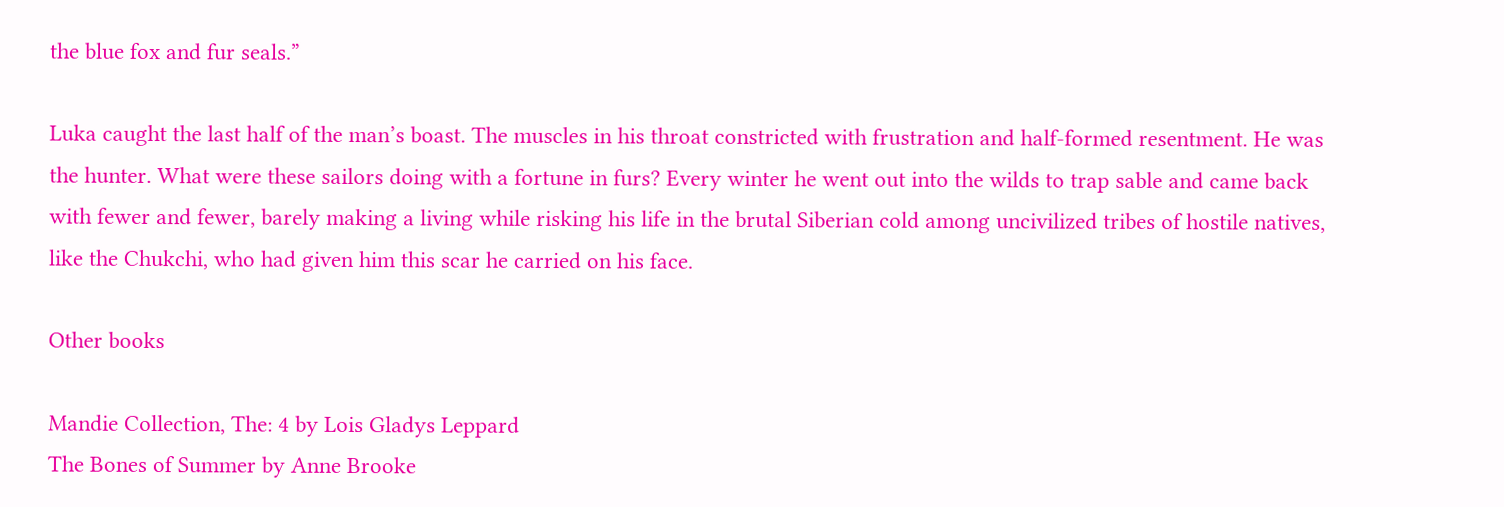the blue fox and fur seals.”

Luka caught the last half of the man’s boast. The muscles in his throat constricted with frustration and half-formed resentment. He was the hunter. What were these sailors doing with a fortune in furs? Every winter he went out into the wilds to trap sable and came back with fewer and fewer, barely making a living while risking his life in the brutal Siberian cold among uncivilized tribes of hostile natives, like the Chukchi, who had given him this scar he carried on his face.

Other books

Mandie Collection, The: 4 by Lois Gladys Leppard
The Bones of Summer by Anne Brooke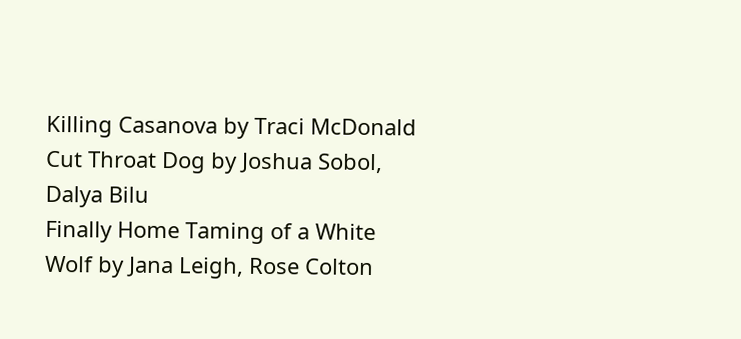Killing Casanova by Traci McDonald
Cut Throat Dog by Joshua Sobol, Dalya Bilu
Finally Home Taming of a White Wolf by Jana Leigh, Rose Colton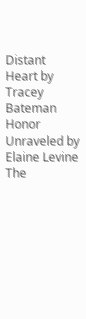Distant Heart by Tracey Bateman
Honor Unraveled by Elaine Levine
The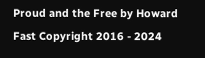Proud and the Free by Howard Fast Copyright 2016 - 2024